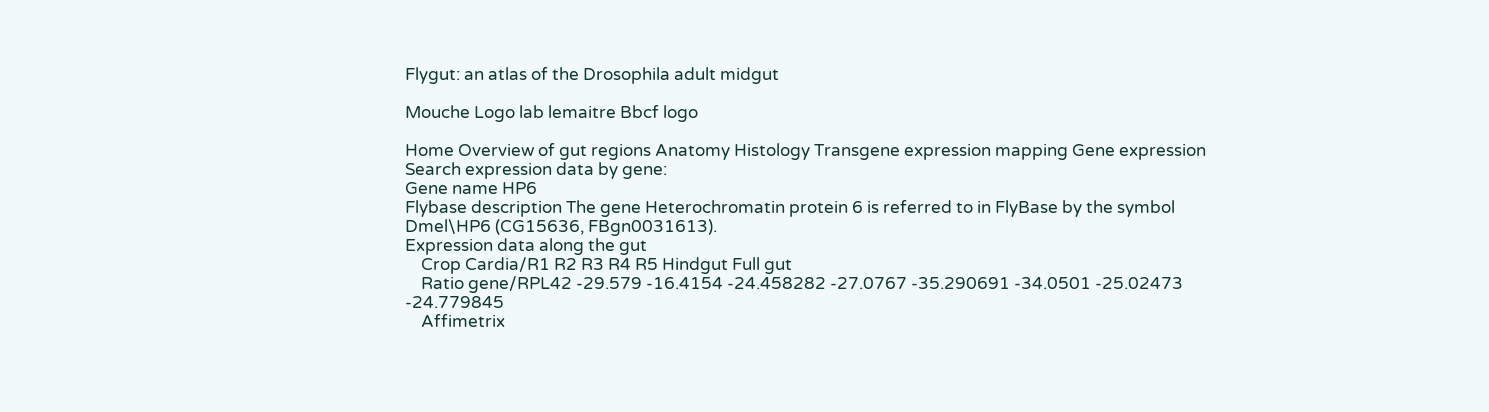Flygut: an atlas of the Drosophila adult midgut

Mouche Logo lab lemaitre Bbcf logo

Home Overview of gut regions Anatomy Histology Transgene expression mapping Gene expression
Search expression data by gene:
Gene name HP6
Flybase description The gene Heterochromatin protein 6 is referred to in FlyBase by the symbol Dmel\HP6 (CG15636, FBgn0031613).
Expression data along the gut
    Crop Cardia/R1 R2 R3 R4 R5 Hindgut Full gut
    Ratio gene/RPL42 -29.579 -16.4154 -24.458282 -27.0767 -35.290691 -34.0501 -25.02473 -24.779845
    Affimetrix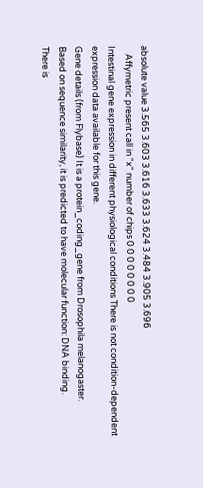absolute value 3.565 3.603 3.616 3.633 3.624 3.484 3.905 3.696
    Affymetric present call in "x" number of chips 0 0 0 0 0 0 0 0
Intestinal gene expression in different physiological conditions There is not condition-dependent expression data available for this gene.
Gene details (from Flybase) It is a protein_coding_gene from Drosophila melanogaster.
Based on sequence similarity, it is predicted to have molecular function: DNA binding.
There is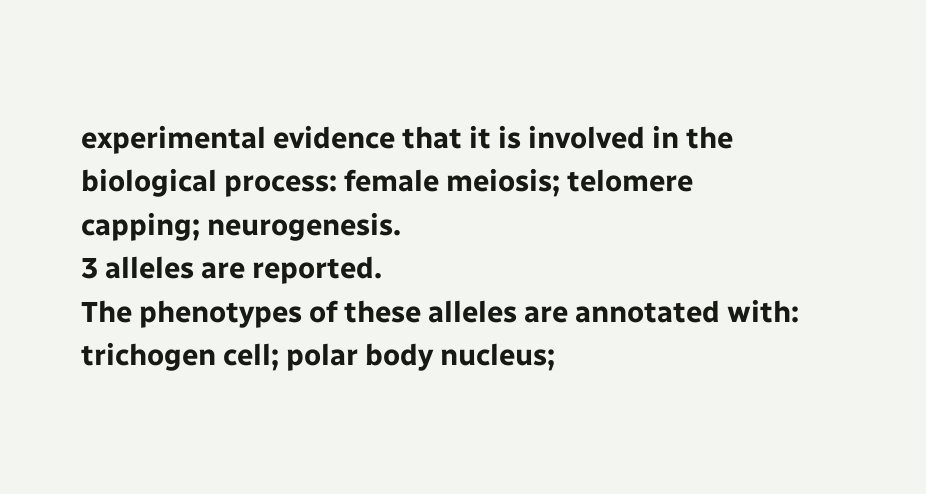experimental evidence that it is involved in the biological process: female meiosis; telomere capping; neurogenesis.
3 alleles are reported.
The phenotypes of these alleles are annotated with: trichogen cell; polar body nucleus;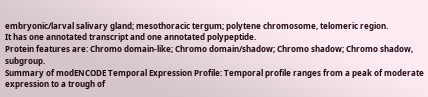embryonic/larval salivary gland; mesothoracic tergum; polytene chromosome, telomeric region.
It has one annotated transcript and one annotated polypeptide.
Protein features are: Chromo domain-like; Chromo domain/shadow; Chromo shadow; Chromo shadow, subgroup.
Summary of modENCODE Temporal Expression Profile: Temporal profile ranges from a peak of moderate expression to a trough of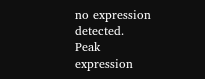no expression detected.
Peak expression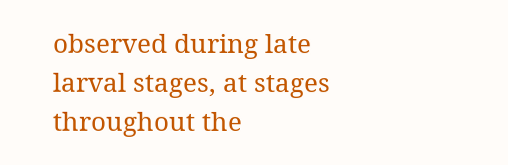observed during late larval stages, at stages throughout the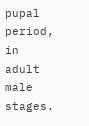pupal period, in adult male stages.